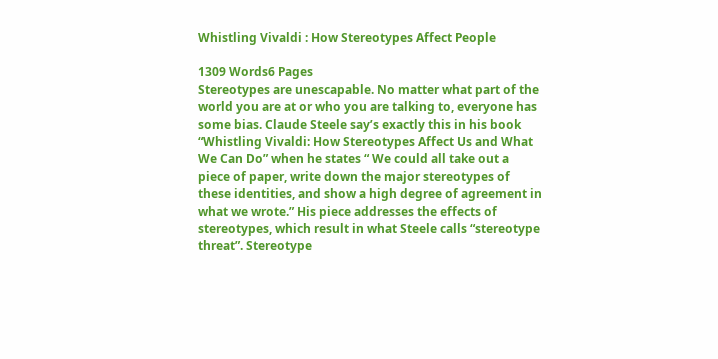Whistling Vivaldi : How Stereotypes Affect People

1309 Words6 Pages
Stereotypes are unescapable. No matter what part of the world you are at or who you are talking to, everyone has some bias. Claude Steele say’s exactly this in his book “Whistling Vivaldi: How Stereotypes Affect Us and What We Can Do” when he states “ We could all take out a piece of paper, write down the major stereotypes of these identities, and show a high degree of agreement in what we wrote.” His piece addresses the effects of stereotypes, which result in what Steele calls “stereotype threat”. Stereotype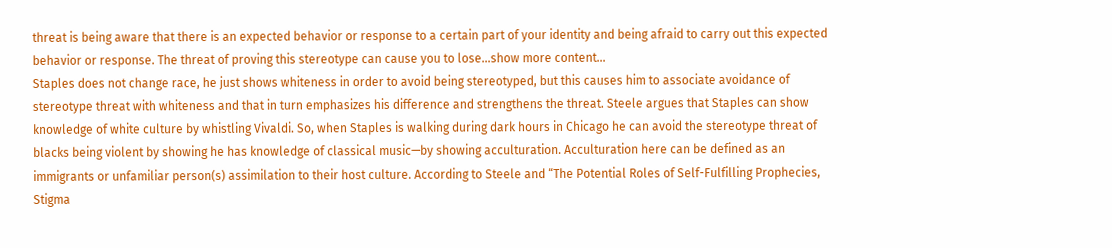threat is being aware that there is an expected behavior or response to a certain part of your identity and being afraid to carry out this expected behavior or response. The threat of proving this stereotype can cause you to lose…show more content…
Staples does not change race, he just shows whiteness in order to avoid being stereotyped, but this causes him to associate avoidance of stereotype threat with whiteness and that in turn emphasizes his difference and strengthens the threat. Steele argues that Staples can show knowledge of white culture by whistling Vivaldi. So, when Staples is walking during dark hours in Chicago he can avoid the stereotype threat of blacks being violent by showing he has knowledge of classical music—by showing acculturation. Acculturation here can be defined as an immigrants or unfamiliar person(s) assimilation to their host culture. According to Steele and “The Potential Roles of Self-Fulfilling Prophecies, Stigma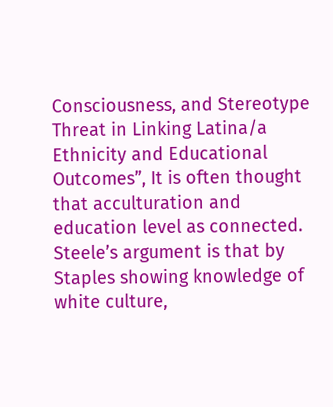Consciousness, and Stereotype Threat in Linking Latina/a Ethnicity and Educational Outcomes”, It is often thought that acculturation and education level as connected. Steele’s argument is that by Staples showing knowledge of white culture,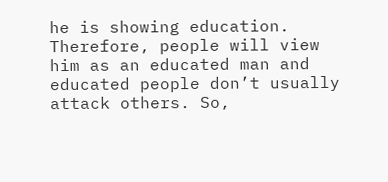he is showing education. Therefore, people will view him as an educated man and educated people don’t usually attack others. So,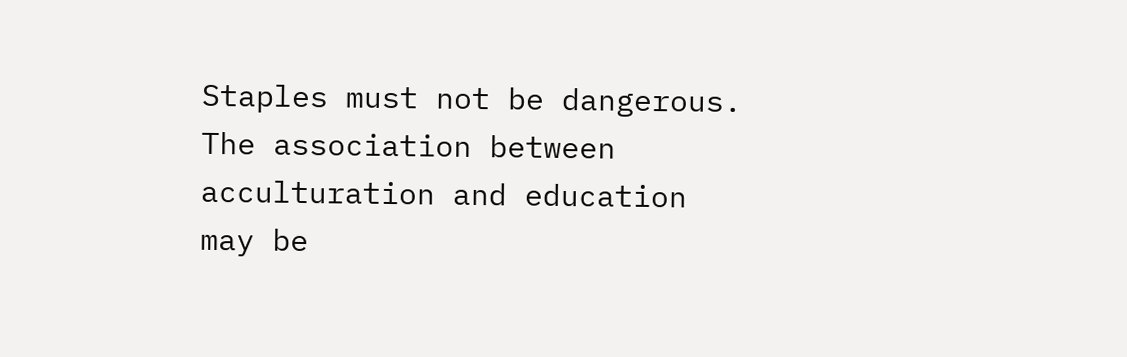Staples must not be dangerous. The association between acculturation and education may be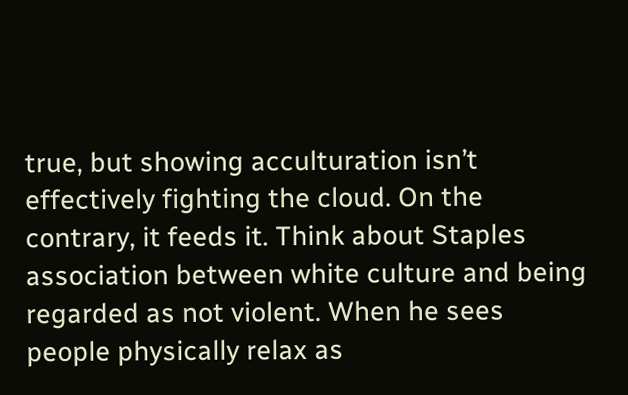true, but showing acculturation isn’t effectively fighting the cloud. On the contrary, it feeds it. Think about Staples association between white culture and being regarded as not violent. When he sees people physically relax as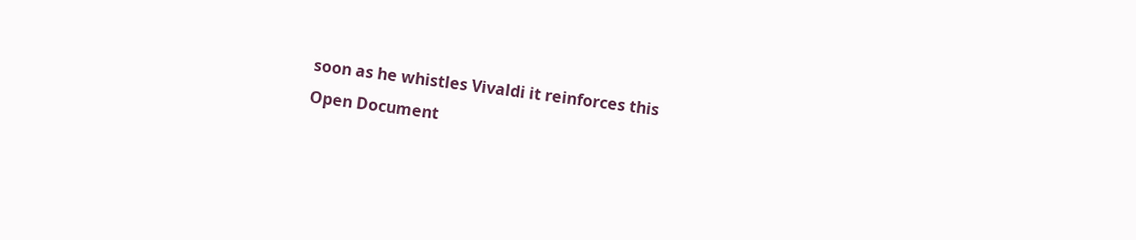soon as he whistles Vivaldi it reinforces this
Open Document